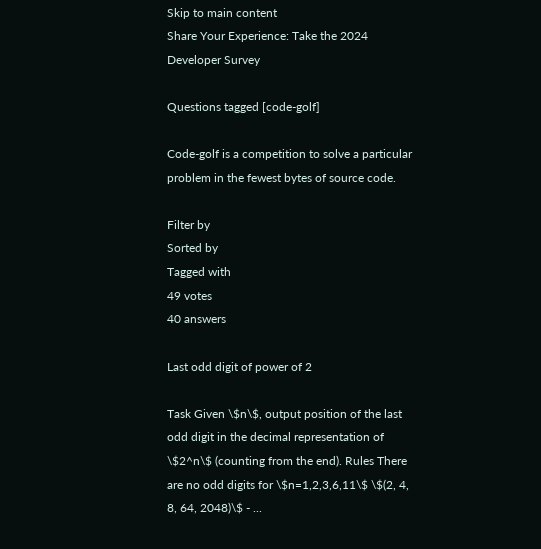Skip to main content
Share Your Experience: Take the 2024 Developer Survey

Questions tagged [code-golf]

Code-golf is a competition to solve a particular problem in the fewest bytes of source code.

Filter by
Sorted by
Tagged with
49 votes
40 answers

Last odd digit of power of 2

Task Given \$n\$, output position of the last odd digit in the decimal representation of \$2^n\$ (counting from the end). Rules There are no odd digits for \$n=1,2,3,6,11\$ \$(2, 4, 8, 64, 2048)\$ - ...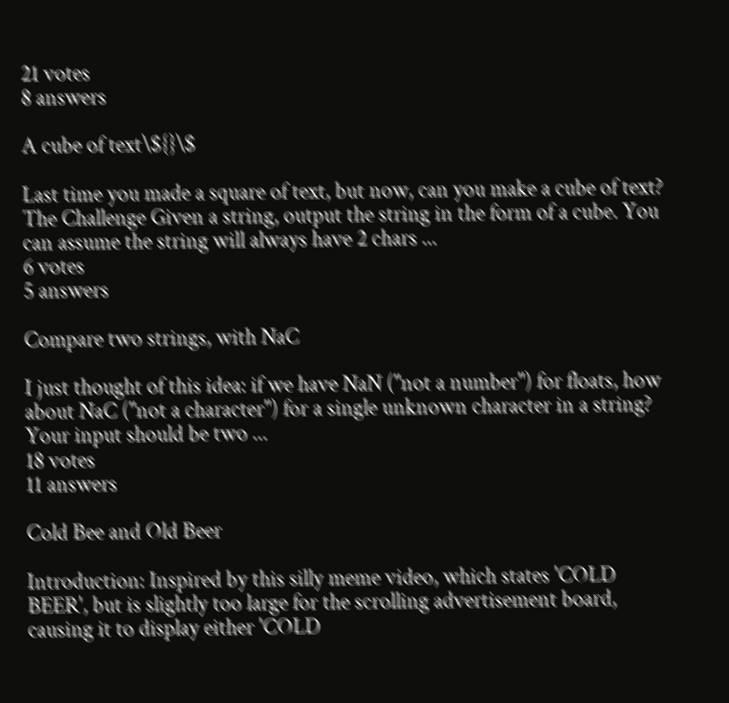21 votes
8 answers

A cube of text\${}\$

Last time you made a square of text, but now, can you make a cube of text? The Challenge Given a string, output the string in the form of a cube. You can assume the string will always have 2 chars ...
6 votes
5 answers

Compare two strings, with NaC

I just thought of this idea: if we have NaN ("not a number") for floats, how about NaC ("not a character") for a single unknown character in a string? Your input should be two ...
18 votes
11 answers

Cold Bee and Old Beer

Introduction: Inspired by this silly meme video, which states 'COLD BEER', but is slightly too large for the scrolling advertisement board, causing it to display either 'COLD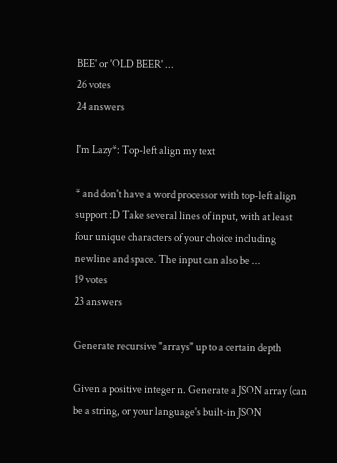BEE' or 'OLD BEER' ...
26 votes
24 answers

I'm Lazy*: Top-left align my text

* and don't have a word processor with top-left align support :D Take several lines of input, with at least four unique characters of your choice including newline and space. The input can also be ...
19 votes
23 answers

Generate recursive "arrays" up to a certain depth

Given a positive integer n. Generate a JSON array (can be a string, or your language's built-in JSON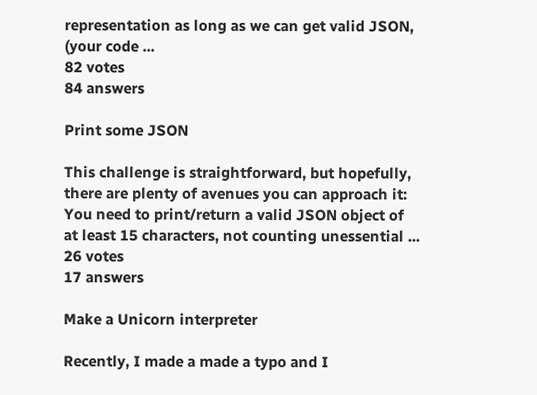representation as long as we can get valid JSON, (your code ...
82 votes
84 answers

Print some JSON

This challenge is straightforward, but hopefully, there are plenty of avenues you can approach it: You need to print/return a valid JSON object of at least 15 characters, not counting unessential ...
26 votes
17 answers

Make a Unicorn interpreter

Recently, I made a made a typo and I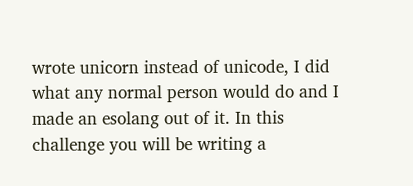wrote unicorn instead of unicode, I did what any normal person would do and I made an esolang out of it. In this challenge you will be writing a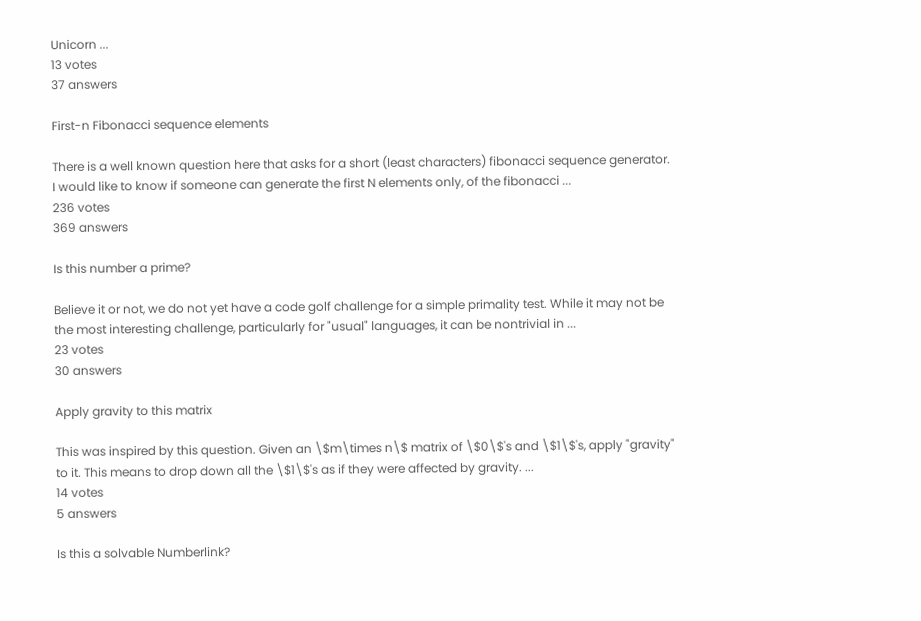Unicorn ...
13 votes
37 answers

First-n Fibonacci sequence elements

There is a well known question here that asks for a short (least characters) fibonacci sequence generator. I would like to know if someone can generate the first N elements only, of the fibonacci ...
236 votes
369 answers

Is this number a prime?

Believe it or not, we do not yet have a code golf challenge for a simple primality test. While it may not be the most interesting challenge, particularly for "usual" languages, it can be nontrivial in ...
23 votes
30 answers

Apply gravity to this matrix

This was inspired by this question. Given an \$m\times n\$ matrix of \$0\$'s and \$1\$'s, apply "gravity" to it. This means to drop down all the \$1\$'s as if they were affected by gravity. ...
14 votes
5 answers

Is this a solvable Numberlink?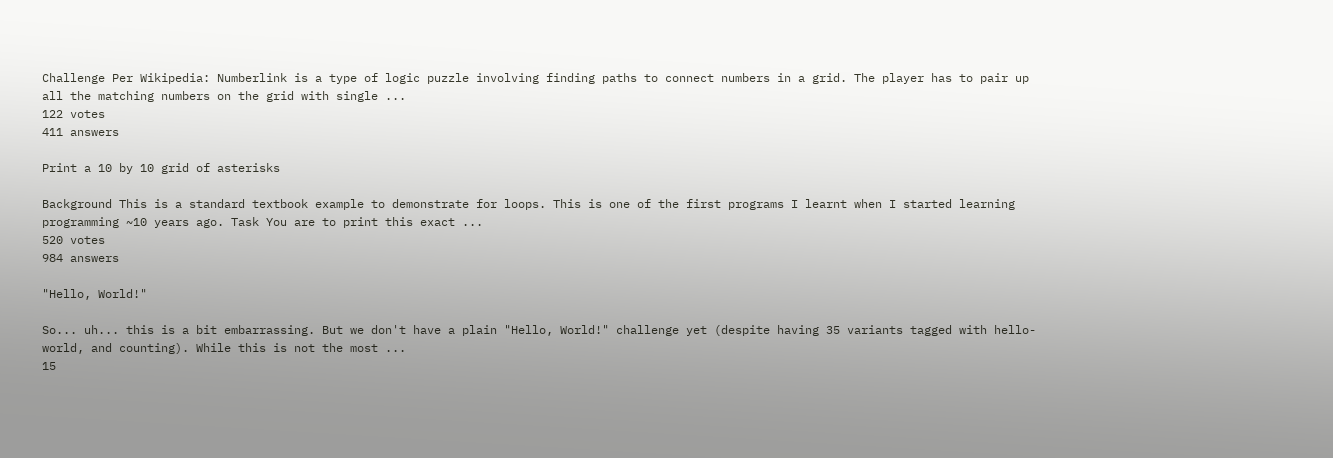Challenge Per Wikipedia: Numberlink is a type of logic puzzle involving finding paths to connect numbers in a grid. The player has to pair up all the matching numbers on the grid with single ...
122 votes
411 answers

Print a 10 by 10 grid of asterisks

Background This is a standard textbook example to demonstrate for loops. This is one of the first programs I learnt when I started learning programming ~10 years ago. Task You are to print this exact ...
520 votes
984 answers

"Hello, World!"

So... uh... this is a bit embarrassing. But we don't have a plain "Hello, World!" challenge yet (despite having 35 variants tagged with hello-world, and counting). While this is not the most ...
15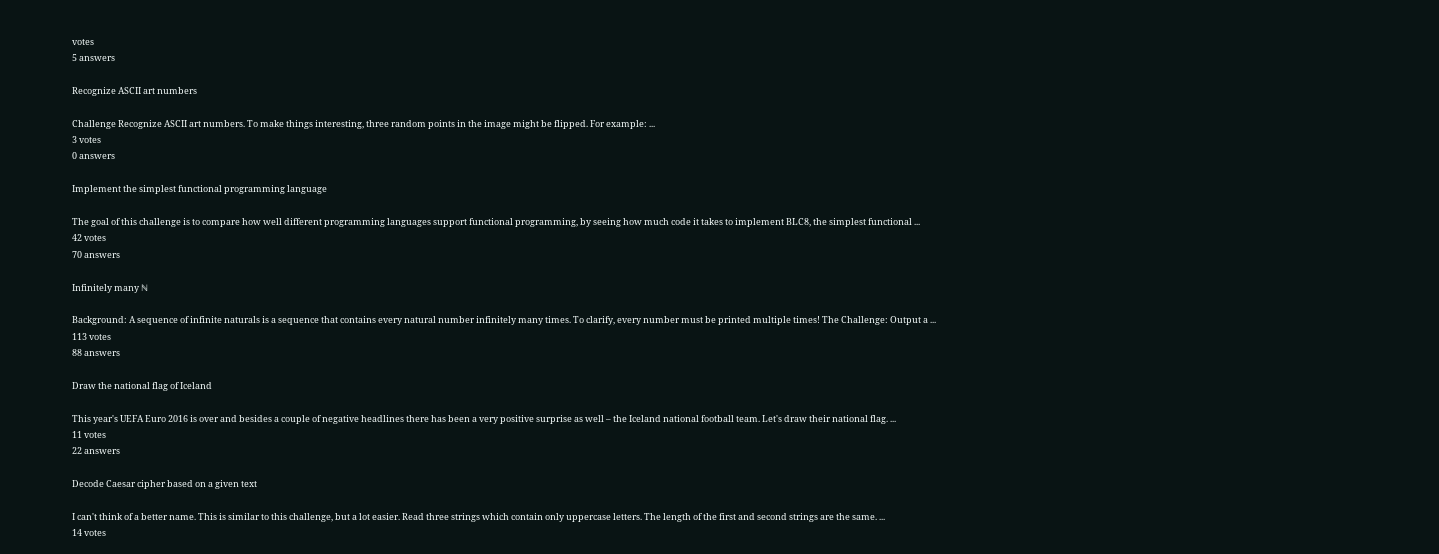votes
5 answers

Recognize ASCII art numbers

Challenge Recognize ASCII art numbers. To make things interesting, three random points in the image might be flipped. For example: ...
3 votes
0 answers

Implement the simplest functional programming language

The goal of this challenge is to compare how well different programming languages support functional programming, by seeing how much code it takes to implement BLC8, the simplest functional ...
42 votes
70 answers

Infinitely many ℕ

Background: A sequence of infinite naturals is a sequence that contains every natural number infinitely many times. To clarify, every number must be printed multiple times! The Challenge: Output a ...
113 votes
88 answers

Draw the national flag of Iceland

This year's UEFA Euro 2016 is over and besides a couple of negative headlines there has been a very positive surprise as well – the Iceland national football team. Let's draw their national flag. ...
11 votes
22 answers

Decode Caesar cipher based on a given text

I can't think of a better name. This is similar to this challenge, but a lot easier. Read three strings which contain only uppercase letters. The length of the first and second strings are the same. ...
14 votes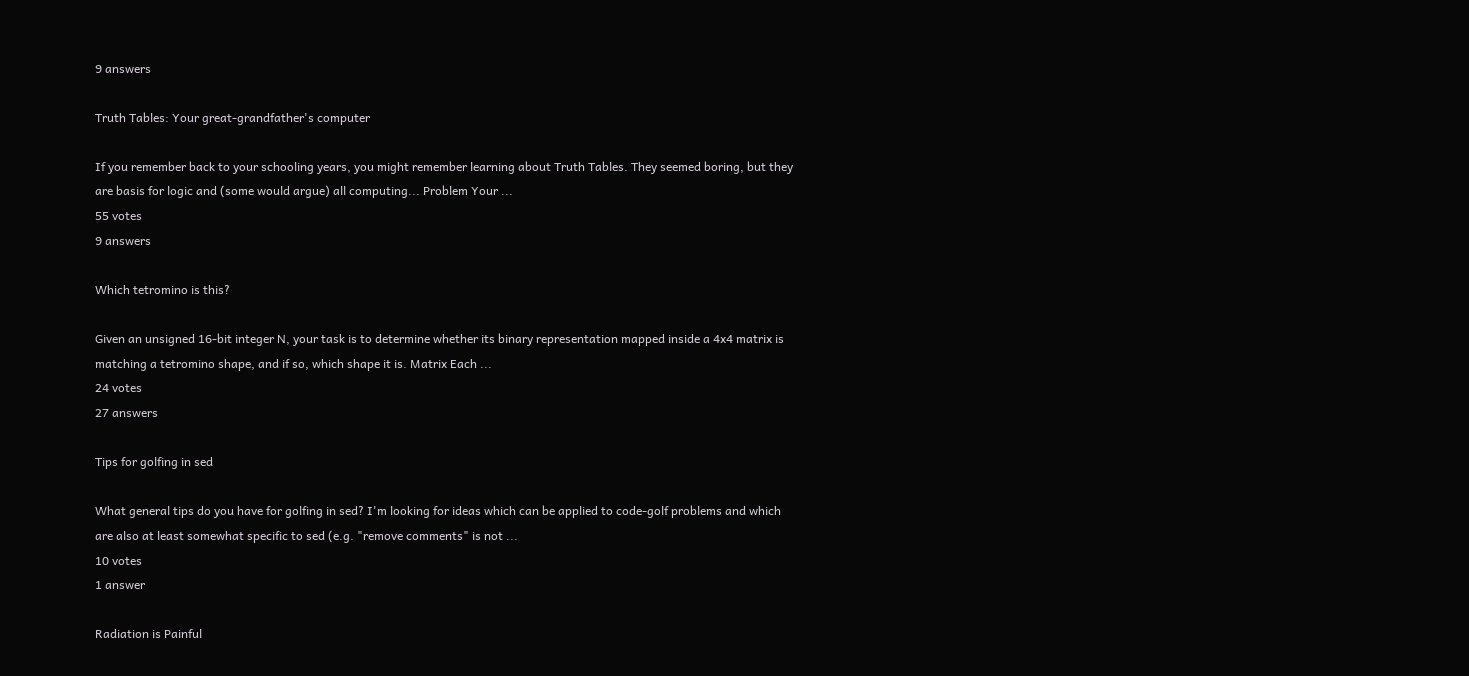9 answers

Truth Tables: Your great-grandfather's computer

If you remember back to your schooling years, you might remember learning about Truth Tables. They seemed boring, but they are basis for logic and (some would argue) all computing... Problem Your ...
55 votes
9 answers

Which tetromino is this?

Given an unsigned 16-bit integer N, your task is to determine whether its binary representation mapped inside a 4x4 matrix is matching a tetromino shape, and if so, which shape it is. Matrix Each ...
24 votes
27 answers

Tips for golfing in sed

What general tips do you have for golfing in sed? I'm looking for ideas which can be applied to code-golf problems and which are also at least somewhat specific to sed (e.g. "remove comments" is not ...
10 votes
1 answer

Radiation is Painful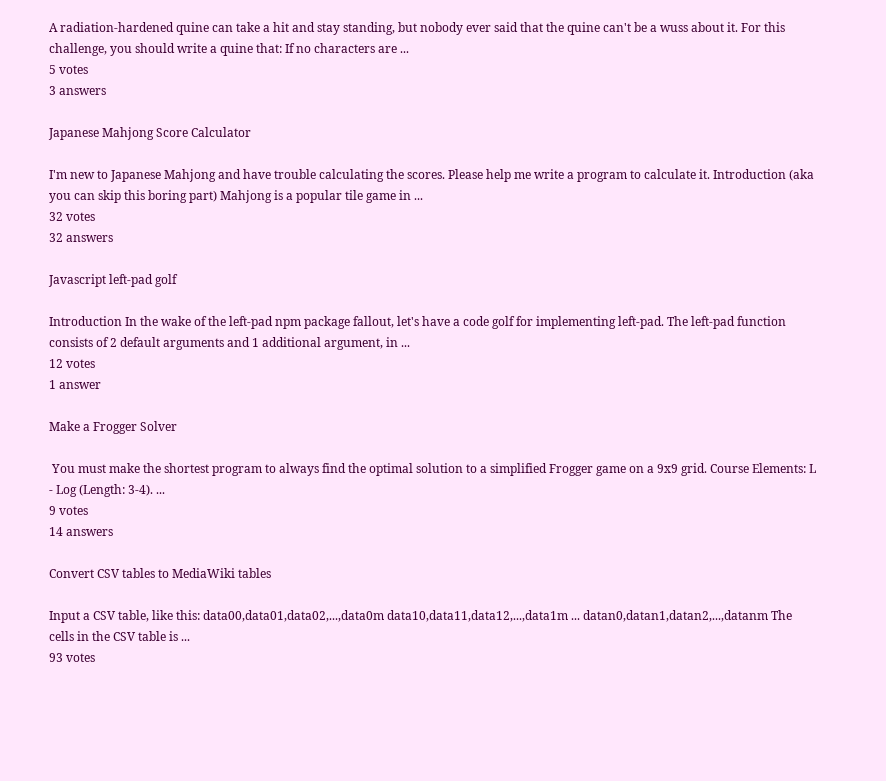A radiation-hardened quine can take a hit and stay standing, but nobody ever said that the quine can't be a wuss about it. For this challenge, you should write a quine that: If no characters are ...
5 votes
3 answers

Japanese Mahjong Score Calculator

I'm new to Japanese Mahjong and have trouble calculating the scores. Please help me write a program to calculate it. Introduction (aka you can skip this boring part) Mahjong is a popular tile game in ...
32 votes
32 answers

Javascript left-pad golf

Introduction In the wake of the left-pad npm package fallout, let's have a code golf for implementing left-pad. The left-pad function consists of 2 default arguments and 1 additional argument, in ...
12 votes
1 answer

Make a Frogger Solver

 You must make the shortest program to always find the optimal solution to a simplified Frogger game on a 9x9 grid. Course Elements: L - Log (Length: 3-4). ...
9 votes
14 answers

Convert CSV tables to MediaWiki tables

Input a CSV table, like this: data00,data01,data02,...,data0m data10,data11,data12,...,data1m ... datan0,datan1,datan2,...,datanm The cells in the CSV table is ...
93 votes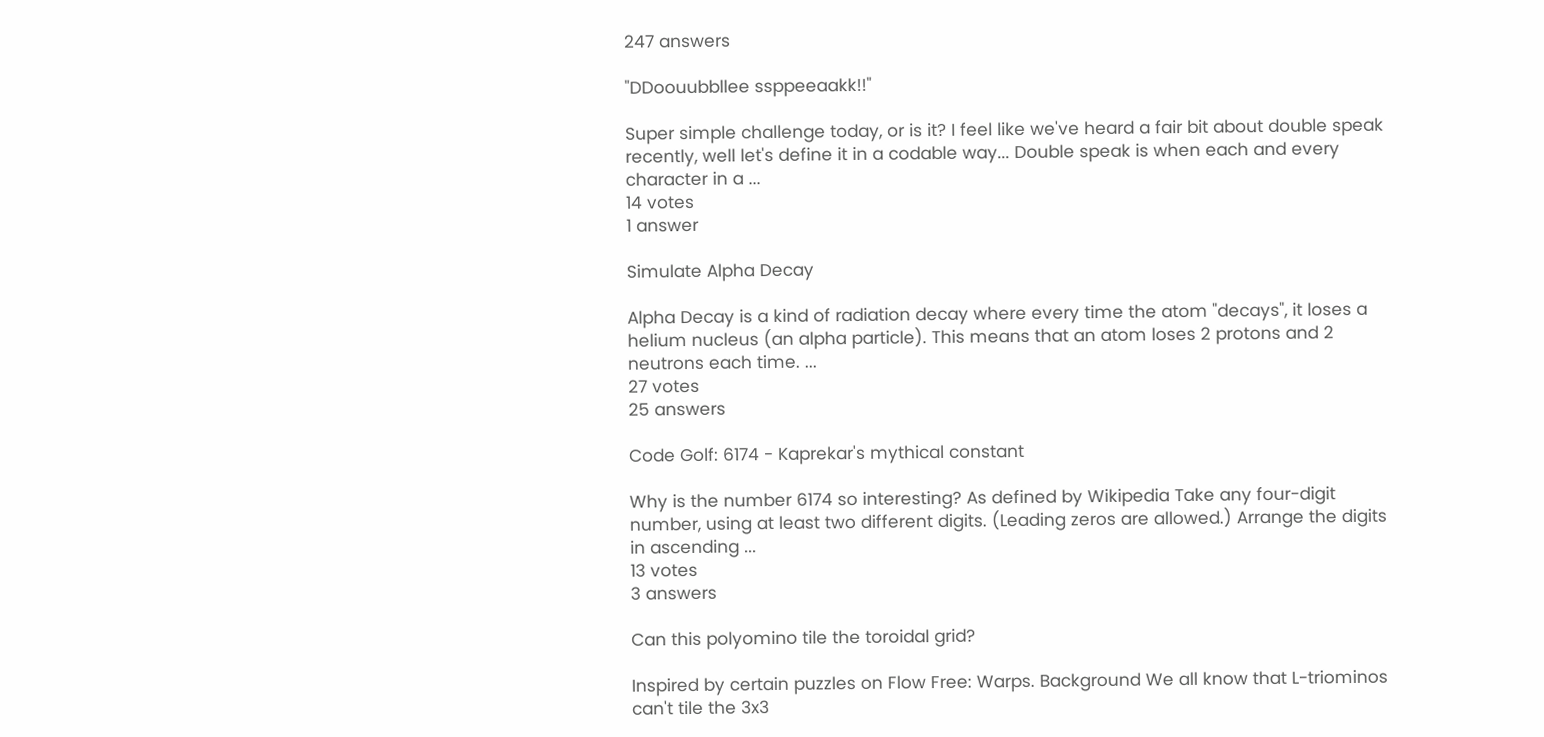247 answers

"DDoouubbllee ssppeeaakk!!"

Super simple challenge today, or is it? I feel like we've heard a fair bit about double speak recently, well let's define it in a codable way... Double speak is when each and every character in a ...
14 votes
1 answer

Simulate Alpha Decay

Alpha Decay is a kind of radiation decay where every time the atom "decays", it loses a helium nucleus (an alpha particle). This means that an atom loses 2 protons and 2 neutrons each time. ...
27 votes
25 answers

Code Golf: 6174 - Kaprekar's mythical constant

Why is the number 6174 so interesting? As defined by Wikipedia Take any four-digit number, using at least two different digits. (Leading zeros are allowed.) Arrange the digits in ascending ...
13 votes
3 answers

Can this polyomino tile the toroidal grid?

Inspired by certain puzzles on Flow Free: Warps. Background We all know that L-triominos can't tile the 3x3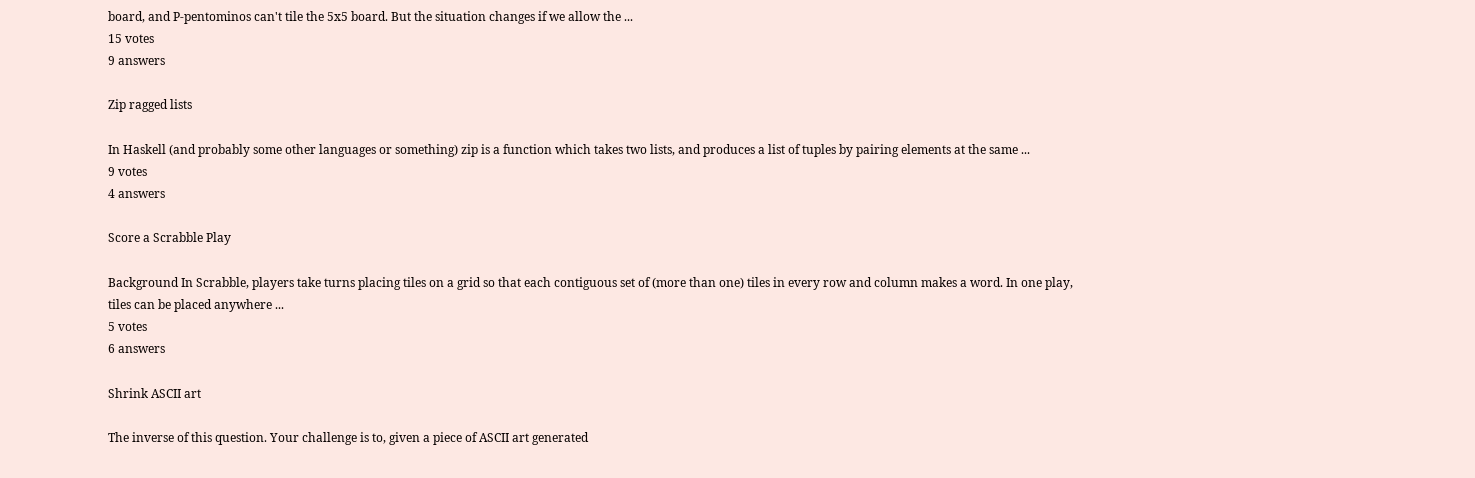board, and P-pentominos can't tile the 5x5 board. But the situation changes if we allow the ...
15 votes
9 answers

Zip ragged lists

In Haskell (and probably some other languages or something) zip is a function which takes two lists, and produces a list of tuples by pairing elements at the same ...
9 votes
4 answers

Score a Scrabble Play

Background In Scrabble, players take turns placing tiles on a grid so that each contiguous set of (more than one) tiles in every row and column makes a word. In one play, tiles can be placed anywhere ...
5 votes
6 answers

Shrink ASCII art

The inverse of this question. Your challenge is to, given a piece of ASCII art generated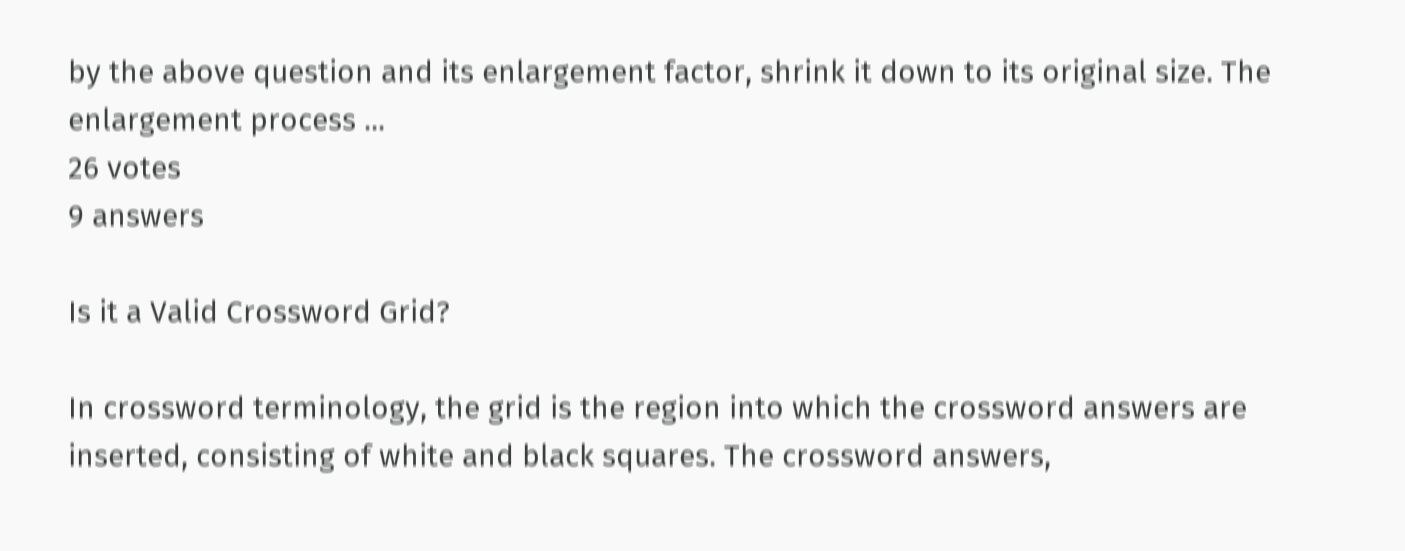by the above question and its enlargement factor, shrink it down to its original size. The enlargement process ...
26 votes
9 answers

Is it a Valid Crossword Grid?

In crossword terminology, the grid is the region into which the crossword answers are inserted, consisting of white and black squares. The crossword answers,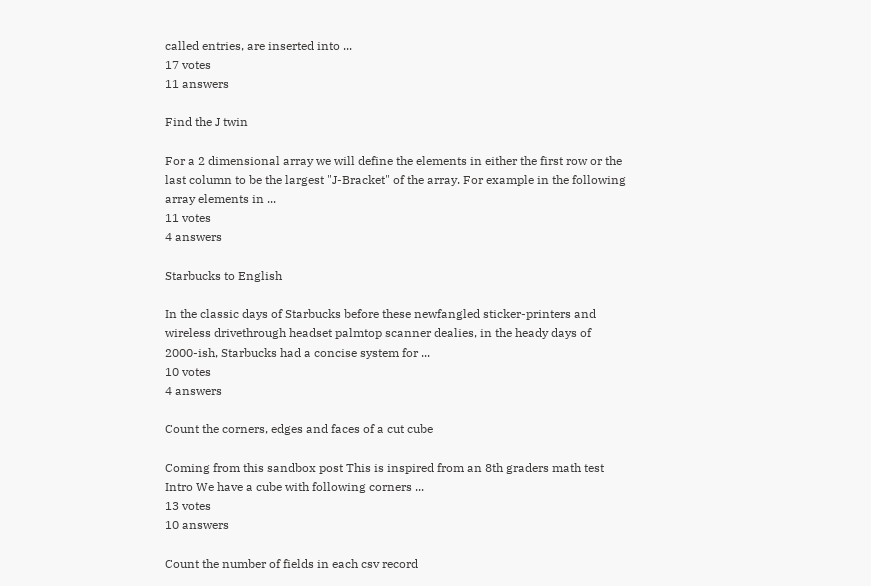called entries, are inserted into ...
17 votes
11 answers

Find the J twin

For a 2 dimensional array we will define the elements in either the first row or the last column to be the largest "J-Bracket" of the array. For example in the following array elements in ...
11 votes
4 answers

Starbucks to English

In the classic days of Starbucks before these newfangled sticker-printers and wireless drivethrough headset palmtop scanner dealies, in the heady days of 2000-ish, Starbucks had a concise system for ...
10 votes
4 answers

Count the corners, edges and faces of a cut cube

Coming from this sandbox post This is inspired from an 8th graders math test Intro We have a cube with following corners ...
13 votes
10 answers

Count the number of fields in each csv record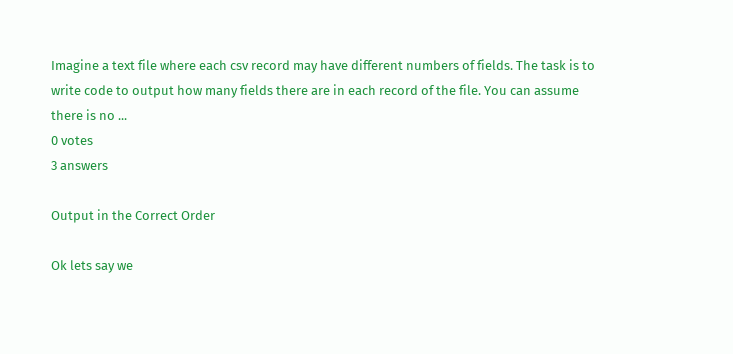Imagine a text file where each csv record may have different numbers of fields. The task is to write code to output how many fields there are in each record of the file. You can assume there is no ...
0 votes
3 answers

Output in the Correct Order

Ok lets say we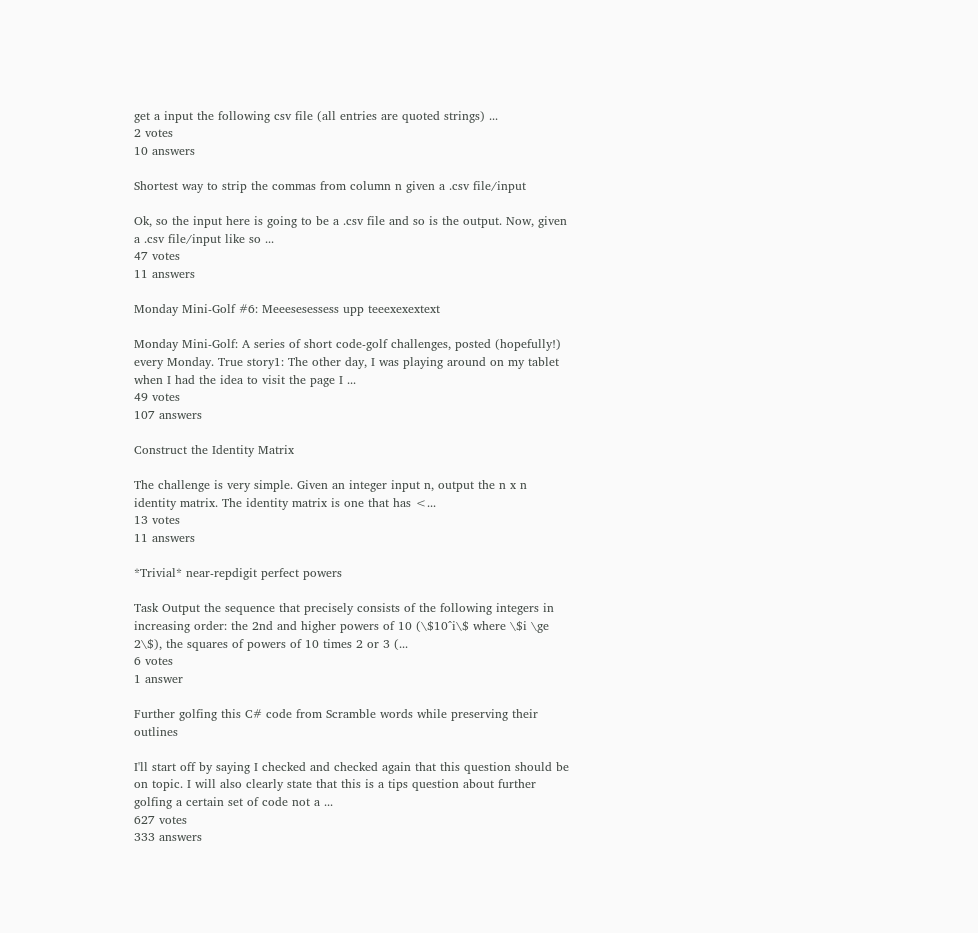get a input the following csv file (all entries are quoted strings) ...
2 votes
10 answers

Shortest way to strip the commas from column n given a .csv file/input

Ok, so the input here is going to be a .csv file and so is the output. Now, given a .csv file/input like so ...
47 votes
11 answers

Monday Mini-Golf #6: Meeesesessess upp teeexexextext

Monday Mini-Golf: A series of short code-golf challenges, posted (hopefully!) every Monday. True story1: The other day, I was playing around on my tablet when I had the idea to visit the page I ...
49 votes
107 answers

Construct the Identity Matrix

The challenge is very simple. Given an integer input n, output the n x n identity matrix. The identity matrix is one that has <...
13 votes
11 answers

*Trivial* near-repdigit perfect powers

Task Output the sequence that precisely consists of the following integers in increasing order: the 2nd and higher powers of 10 (\$10^i\$ where \$i \ge 2\$), the squares of powers of 10 times 2 or 3 (...
6 votes
1 answer

Further golfing this C# code from Scramble words while preserving their outlines

I'll start off by saying I checked and checked again that this question should be on topic. I will also clearly state that this is a tips question about further golfing a certain set of code not a ...
627 votes
333 answers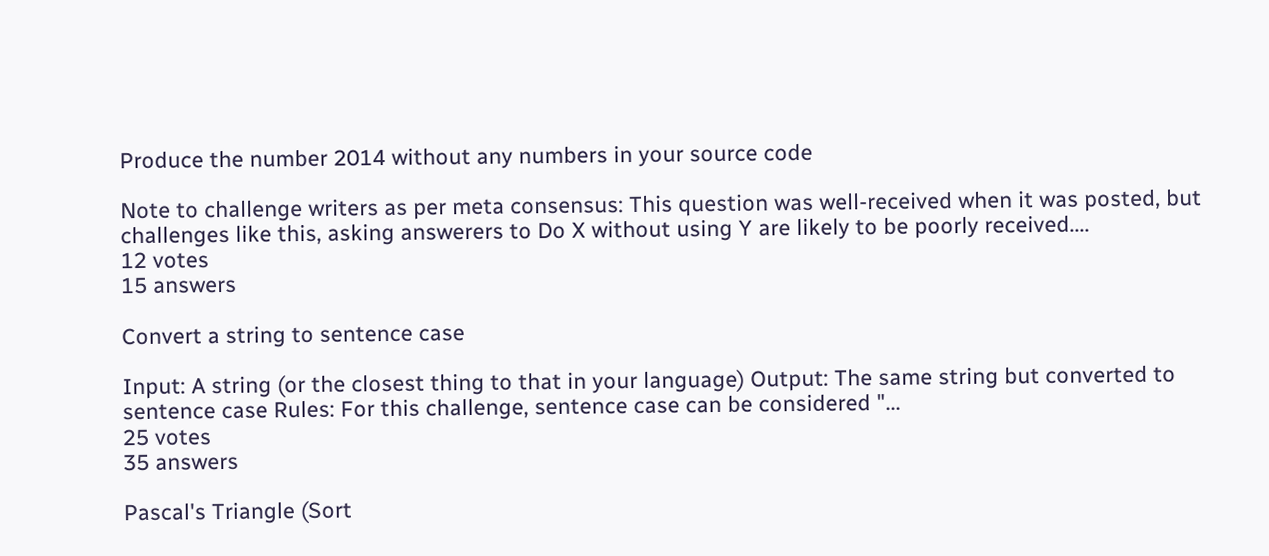Produce the number 2014 without any numbers in your source code

Note to challenge writers as per meta consensus: This question was well-received when it was posted, but challenges like this, asking answerers to Do X without using Y are likely to be poorly received....
12 votes
15 answers

Convert a string to sentence case

Input: A string (or the closest thing to that in your language) Output: The same string but converted to sentence case Rules: For this challenge, sentence case can be considered "...
25 votes
35 answers

Pascal's Triangle (Sort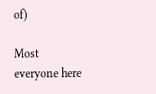of)

Most everyone here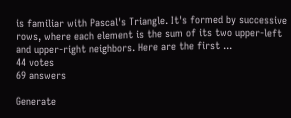is familiar with Pascal's Triangle. It's formed by successive rows, where each element is the sum of its two upper-left and upper-right neighbors. Here are the first ...
44 votes
69 answers

Generate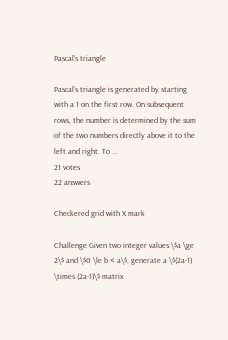Pascal's triangle

Pascal's triangle is generated by starting with a 1 on the first row. On subsequent rows, the number is determined by the sum of the two numbers directly above it to the left and right. To ...
21 votes
22 answers

Checkered grid with X mark

Challenge Given two integer values \$a \ge 2\$ and \$0 \le b < a\$, generate a \$(2a-1) \times (2a-1)\$ matrix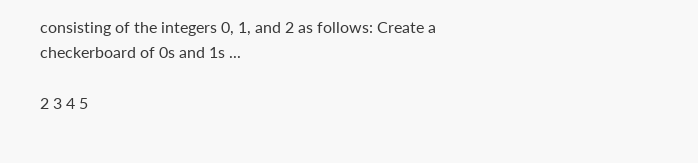consisting of the integers 0, 1, and 2 as follows: Create a checkerboard of 0s and 1s ...

2 3 4 5